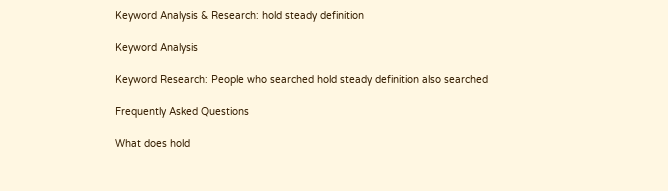Keyword Analysis & Research: hold steady definition

Keyword Analysis

Keyword Research: People who searched hold steady definition also searched

Frequently Asked Questions

What does hold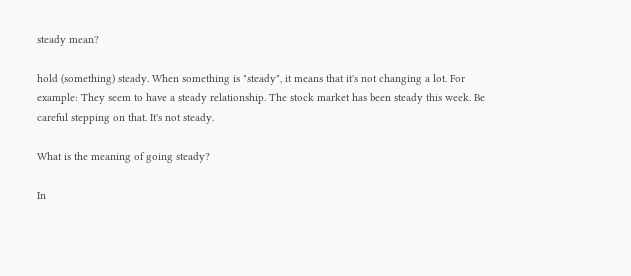steady mean?

hold (something) steady. When something is "steady", it means that it's not changing a lot. For example: They seem to have a steady relationship. The stock market has been steady this week. Be careful stepping on that. It's not steady.

What is the meaning of going steady?

In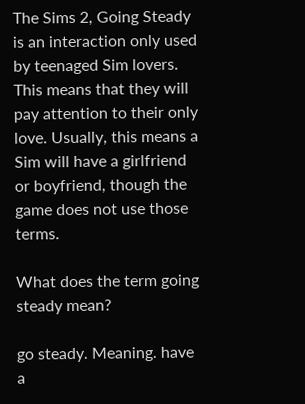The Sims 2, Going Steady is an interaction only used by teenaged Sim lovers. This means that they will pay attention to their only love. Usually, this means a Sim will have a girlfriend or boyfriend, though the game does not use those terms.

What does the term going steady mean?

go steady. Meaning. have a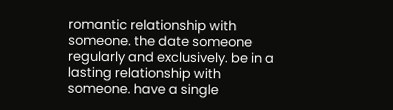romantic relationship with someone. the date someone regularly and exclusively. be in a lasting relationship with someone. have a single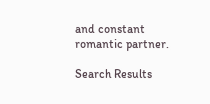and constant romantic partner.

Search Results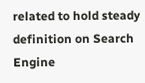related to hold steady definition on Search Engine